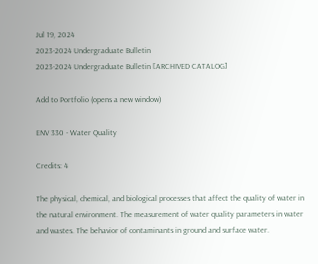Jul 19, 2024
2023-2024 Undergraduate Bulletin
2023-2024 Undergraduate Bulletin [ARCHIVED CATALOG]

Add to Portfolio (opens a new window)

ENV 330 - Water Quality

Credits: 4

The physical, chemical, and biological processes that affect the quality of water in the natural environment. The measurement of water quality parameters in water and wastes. The behavior of contaminants in ground and surface water.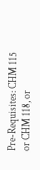Pre-Requisites: CHM 115 or CHM 118, or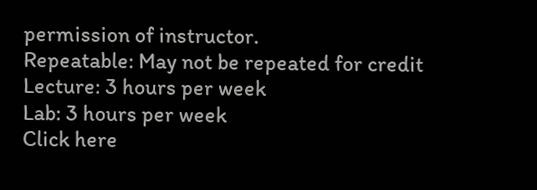permission of instructor.
Repeatable: May not be repeated for credit
Lecture: 3 hours per week
Lab: 3 hours per week
Click here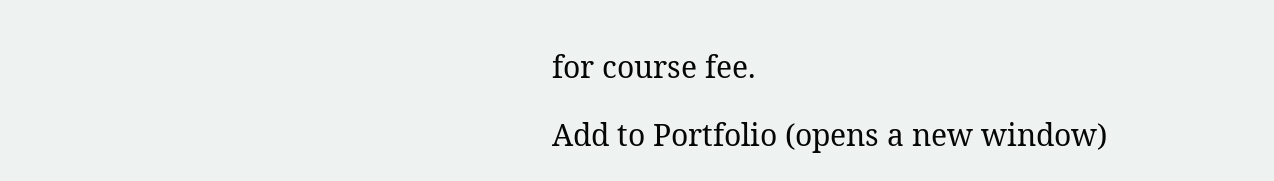for course fee.

Add to Portfolio (opens a new window)